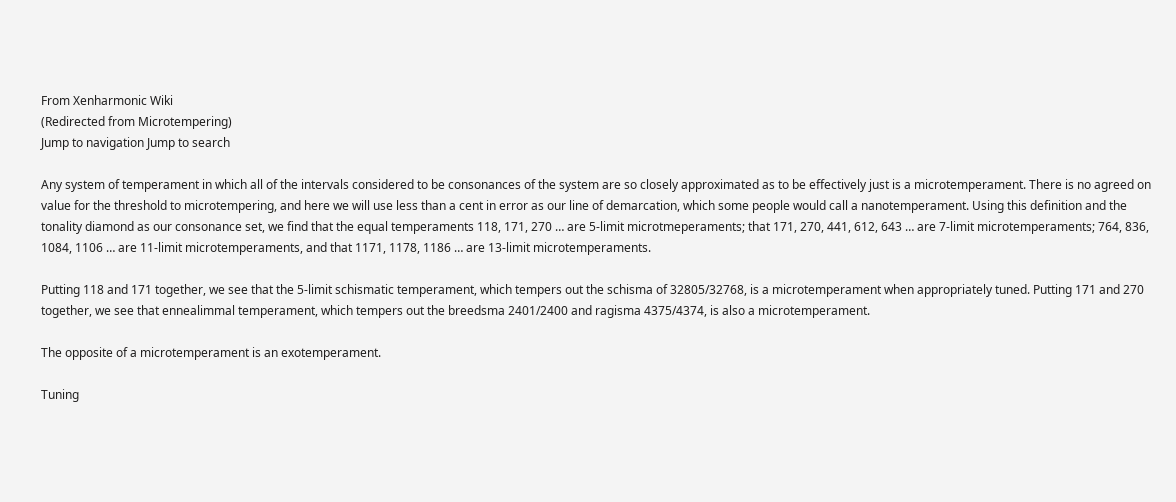From Xenharmonic Wiki
(Redirected from Microtempering)
Jump to navigation Jump to search

Any system of temperament in which all of the intervals considered to be consonances of the system are so closely approximated as to be effectively just is a microtemperament. There is no agreed on value for the threshold to microtempering, and here we will use less than a cent in error as our line of demarcation, which some people would call a nanotemperament. Using this definition and the tonality diamond as our consonance set, we find that the equal temperaments 118, 171, 270 … are 5-limit microtmeperaments; that 171, 270, 441, 612, 643 … are 7-limit microtemperaments; 764, 836, 1084, 1106 … are 11-limit microtemperaments, and that 1171, 1178, 1186 … are 13-limit microtemperaments.

Putting 118 and 171 together, we see that the 5-limit schismatic temperament, which tempers out the schisma of 32805/32768, is a microtemperament when appropriately tuned. Putting 171 and 270 together, we see that ennealimmal temperament, which tempers out the breedsma 2401/2400 and ragisma 4375/4374, is also a microtemperament.

The opposite of a microtemperament is an exotemperament.

Tuning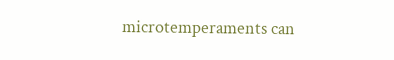microtemperaments can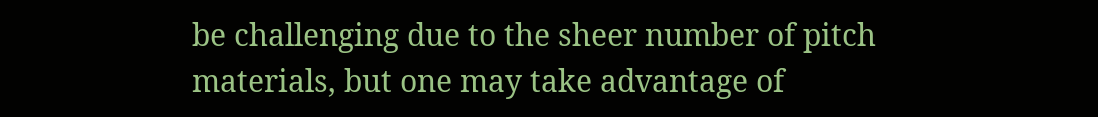be challenging due to the sheer number of pitch materials, but one may take advantage of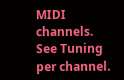MIDI channels. See Tuning per channel.